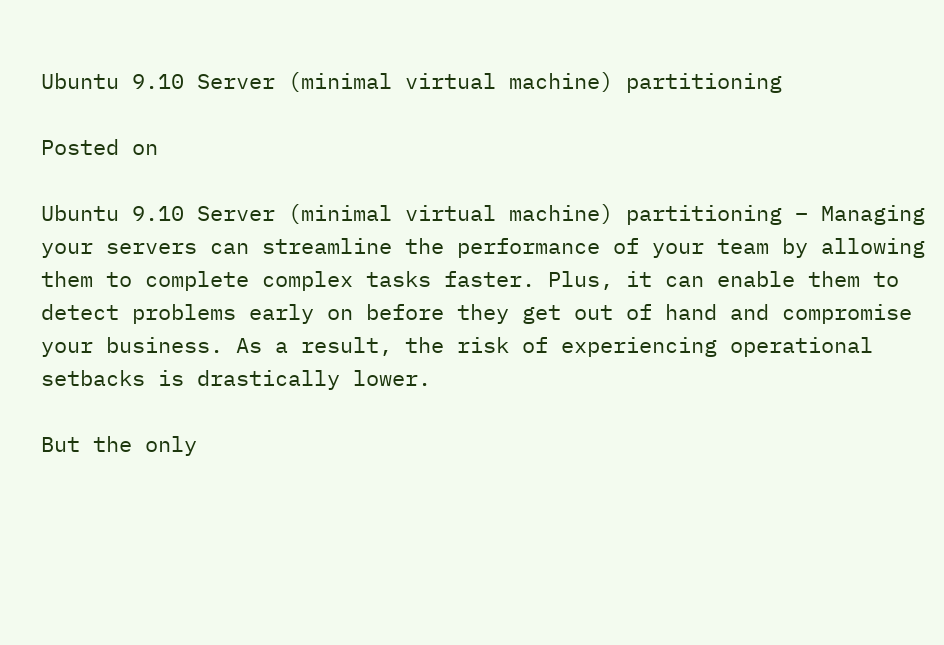Ubuntu 9.10 Server (minimal virtual machine) partitioning

Posted on

Ubuntu 9.10 Server (minimal virtual machine) partitioning – Managing your servers can streamline the performance of your team by allowing them to complete complex tasks faster. Plus, it can enable them to detect problems early on before they get out of hand and compromise your business. As a result, the risk of experiencing operational setbacks is drastically lower.

But the only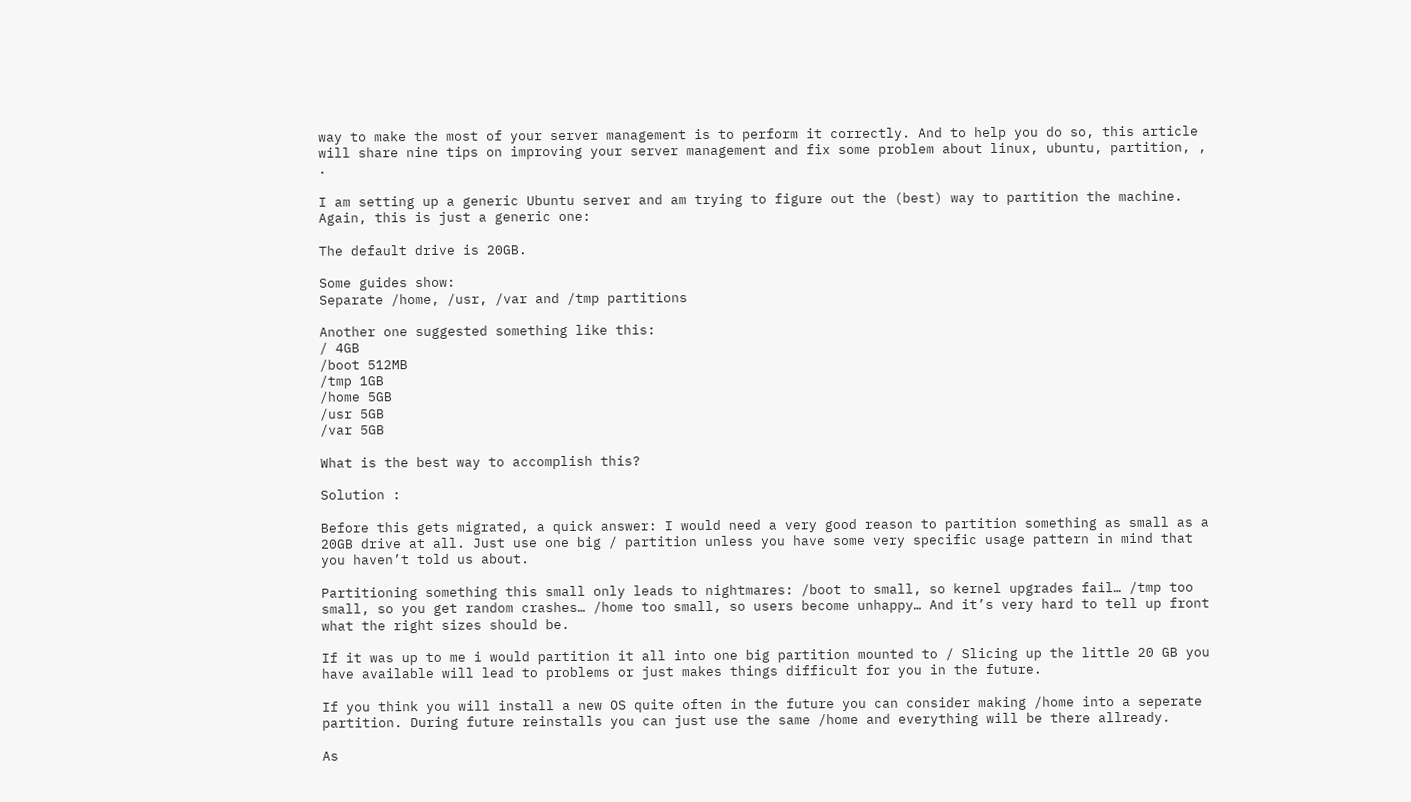way to make the most of your server management is to perform it correctly. And to help you do so, this article will share nine tips on improving your server management and fix some problem about linux, ubuntu, partition, , .

I am setting up a generic Ubuntu server and am trying to figure out the (best) way to partition the machine. Again, this is just a generic one:

The default drive is 20GB.

Some guides show:
Separate /home, /usr, /var and /tmp partitions

Another one suggested something like this:
/ 4GB
/boot 512MB
/tmp 1GB
/home 5GB
/usr 5GB
/var 5GB

What is the best way to accomplish this?

Solution :

Before this gets migrated, a quick answer: I would need a very good reason to partition something as small as a 20GB drive at all. Just use one big / partition unless you have some very specific usage pattern in mind that you haven’t told us about.

Partitioning something this small only leads to nightmares: /boot to small, so kernel upgrades fail… /tmp too small, so you get random crashes… /home too small, so users become unhappy… And it’s very hard to tell up front what the right sizes should be.

If it was up to me i would partition it all into one big partition mounted to / Slicing up the little 20 GB you have available will lead to problems or just makes things difficult for you in the future.

If you think you will install a new OS quite often in the future you can consider making /home into a seperate partition. During future reinstalls you can just use the same /home and everything will be there allready.

As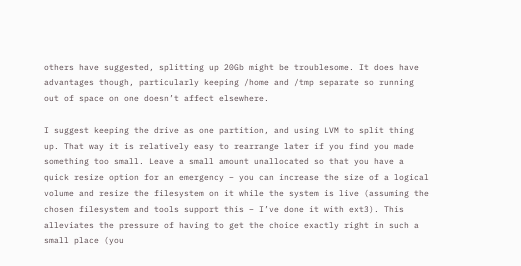others have suggested, splitting up 20Gb might be troublesome. It does have advantages though, particularly keeping /home and /tmp separate so running out of space on one doesn’t affect elsewhere.

I suggest keeping the drive as one partition, and using LVM to split thing up. That way it is relatively easy to rearrange later if you find you made something too small. Leave a small amount unallocated so that you have a quick resize option for an emergency – you can increase the size of a logical volume and resize the filesystem on it while the system is live (assuming the chosen filesystem and tools support this – I’ve done it with ext3). This alleviates the pressure of having to get the choice exactly right in such a small place (you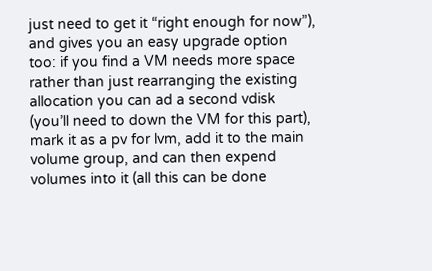just need to get it “right enough for now”), and gives you an easy upgrade option too: if you find a VM needs more space rather than just rearranging the existing allocation you can ad a second vdisk (you’ll need to down the VM for this part), mark it as a pv for lvm, add it to the main volume group, and can then expend volumes into it (all this can be done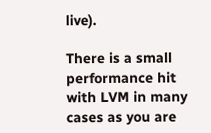live).

There is a small performance hit with LVM in many cases as you are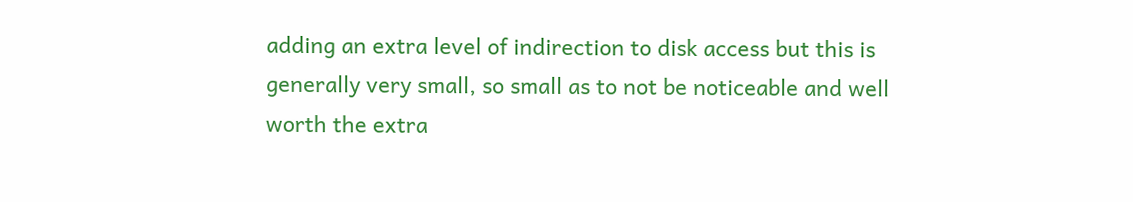adding an extra level of indirection to disk access but this is generally very small, so small as to not be noticeable and well worth the extra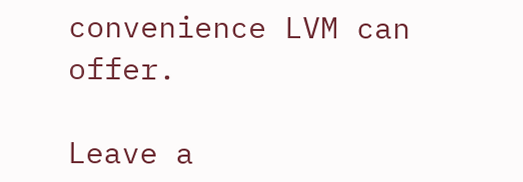convenience LVM can offer.

Leave a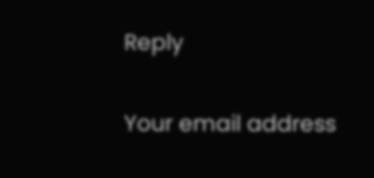Reply

Your email address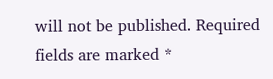will not be published. Required fields are marked *